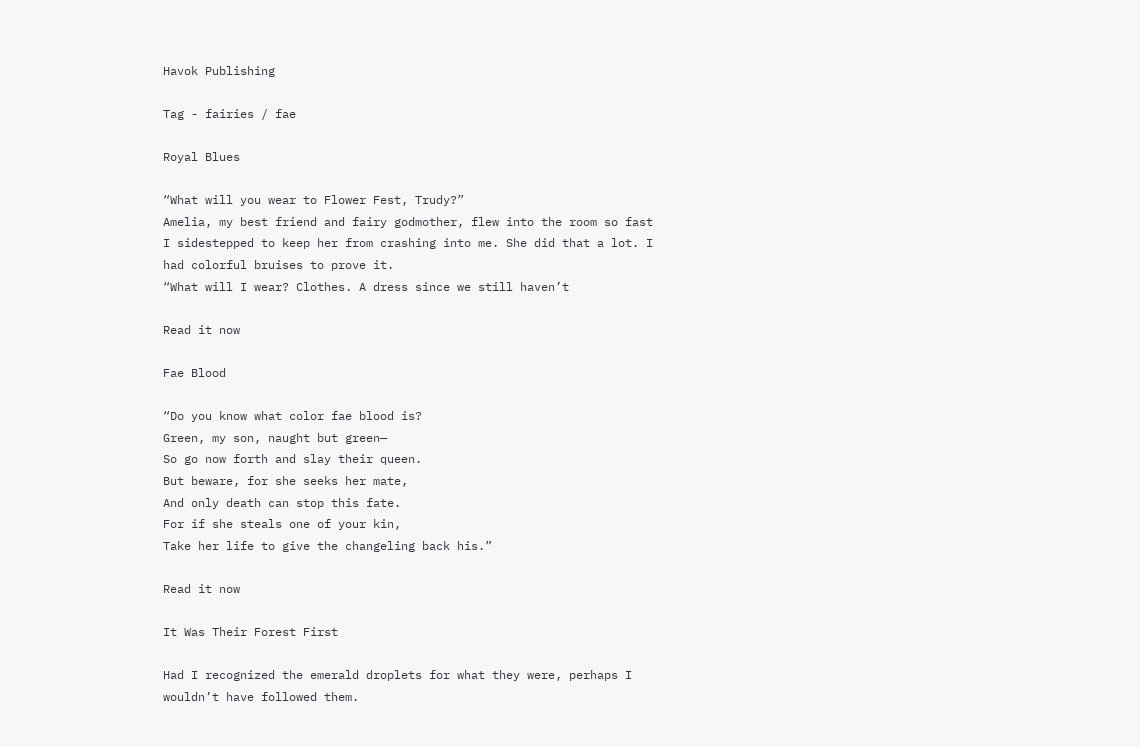Havok Publishing

Tag - fairies / fae

Royal Blues

“What will you wear to Flower Fest, Trudy?”
Amelia, my best friend and fairy godmother, flew into the room so fast I sidestepped to keep her from crashing into me. She did that a lot. I had colorful bruises to prove it.
“What will I wear? Clothes. A dress since we still haven’t

Read it now

Fae Blood

“Do you know what color fae blood is?
Green, my son, naught but green—
So go now forth and slay their queen.
But beware, for she seeks her mate,
And only death can stop this fate.
For if she steals one of your kin,
Take her life to give the changeling back his.”

Read it now

It Was Their Forest First

Had I recognized the emerald droplets for what they were, perhaps I wouldn’t have followed them.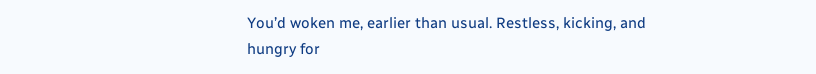You’d woken me, earlier than usual. Restless, kicking, and hungry for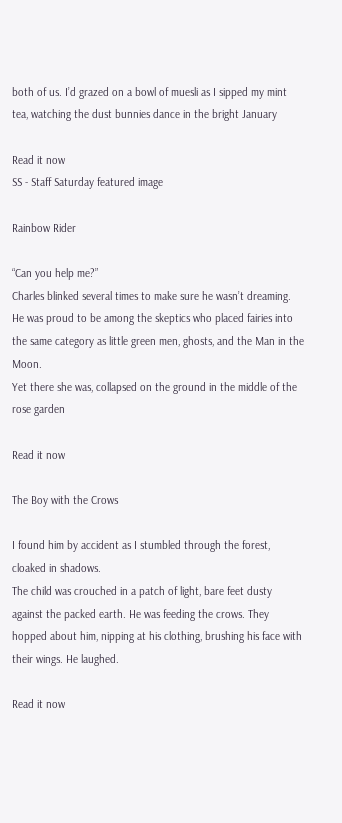both of us. I’d grazed on a bowl of muesli as I sipped my mint tea, watching the dust bunnies dance in the bright January

Read it now
SS - Staff Saturday featured image

Rainbow Rider

“Can you help me?”
Charles blinked several times to make sure he wasn’t dreaming. He was proud to be among the skeptics who placed fairies into the same category as little green men, ghosts, and the Man in the Moon.
Yet there she was, collapsed on the ground in the middle of the rose garden

Read it now

The Boy with the Crows

I found him by accident as I stumbled through the forest, cloaked in shadows.
The child was crouched in a patch of light, bare feet dusty against the packed earth. He was feeding the crows. They hopped about him, nipping at his clothing, brushing his face with their wings. He laughed.

Read it now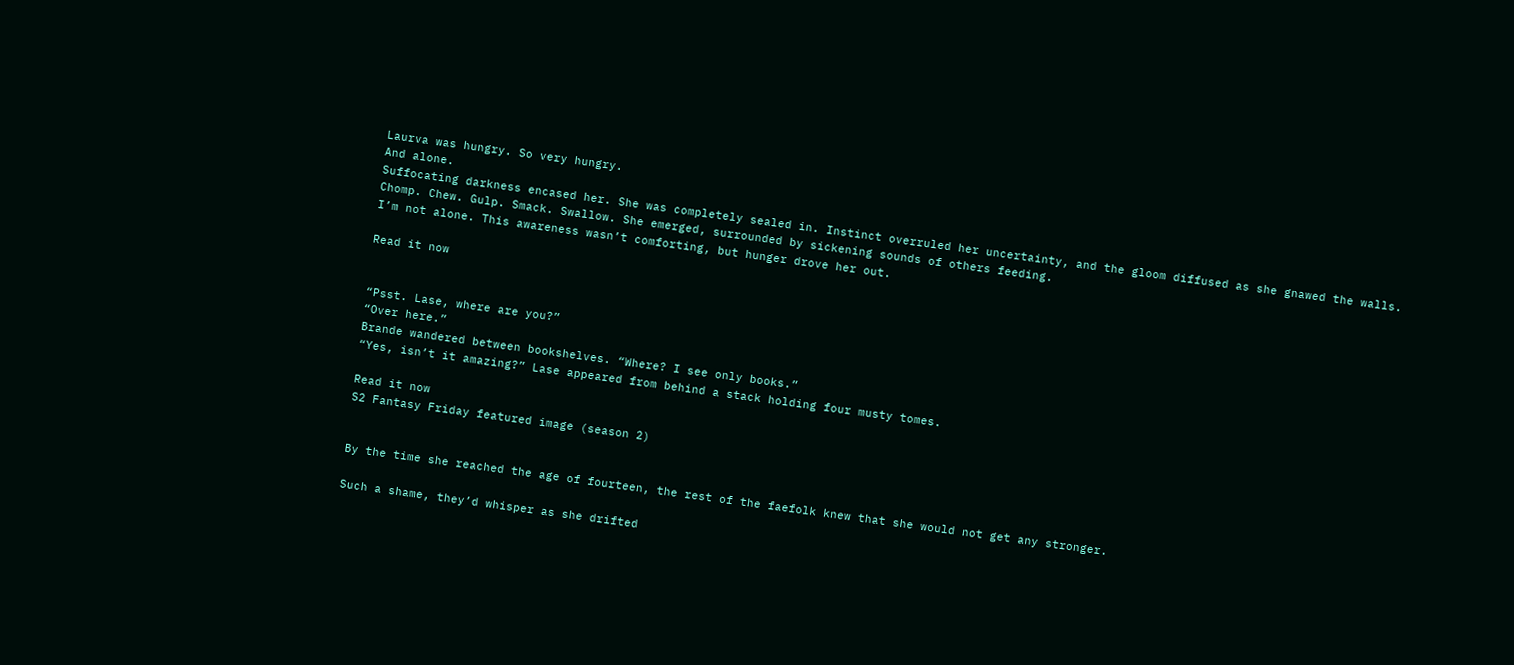Laurva was hungry. So very hungry.
And alone.
Suffocating darkness encased her. She was completely sealed in. Instinct overruled her uncertainty, and the gloom diffused as she gnawed the walls.
Chomp. Chew. Gulp. Smack. Swallow. She emerged, surrounded by sickening sounds of others feeding.
I’m not alone. This awareness wasn’t comforting, but hunger drove her out.

Read it now


“Psst. Lase, where are you?”
“Over here.”
Brande wandered between bookshelves. “Where? I see only books.”
“Yes, isn’t it amazing?” Lase appeared from behind a stack holding four musty tomes.

Read it now
S2 Fantasy Friday featured image (season 2)


By the time she reached the age of fourteen, the rest of the faefolk knew that she would not get any stronger.

Such a shame, they’d whisper as she drifted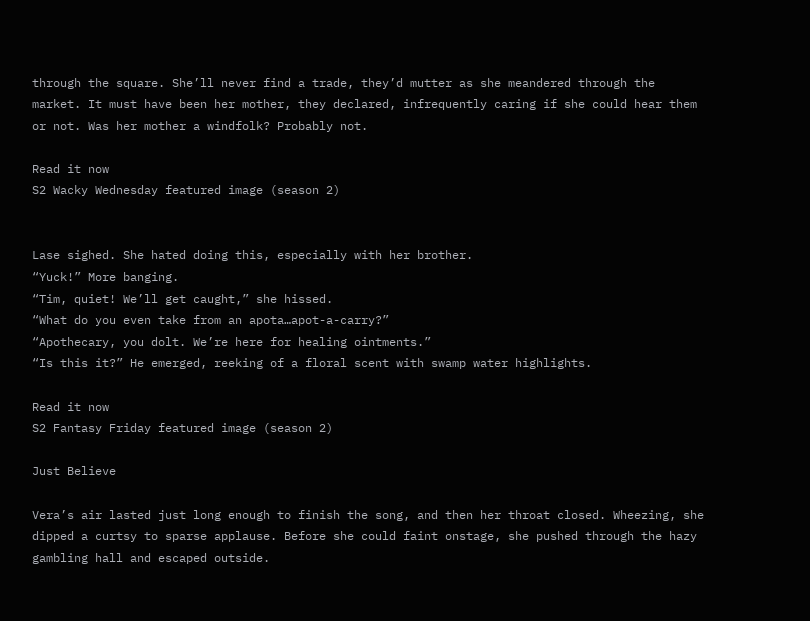through the square. She’ll never find a trade, they’d mutter as she meandered through the market. It must have been her mother, they declared, infrequently caring if she could hear them or not. Was her mother a windfolk? Probably not.

Read it now
S2 Wacky Wednesday featured image (season 2)


Lase sighed. She hated doing this, especially with her brother.
“Yuck!” More banging.
“Tim, quiet! We’ll get caught,” she hissed.
“What do you even take from an apota…apot-a-carry?”
“Apothecary, you dolt. We’re here for healing ointments.”
“Is this it?” He emerged, reeking of a floral scent with swamp water highlights.

Read it now
S2 Fantasy Friday featured image (season 2)

Just Believe

Vera’s air lasted just long enough to finish the song, and then her throat closed. Wheezing, she dipped a curtsy to sparse applause. Before she could faint onstage, she pushed through the hazy gambling hall and escaped outside.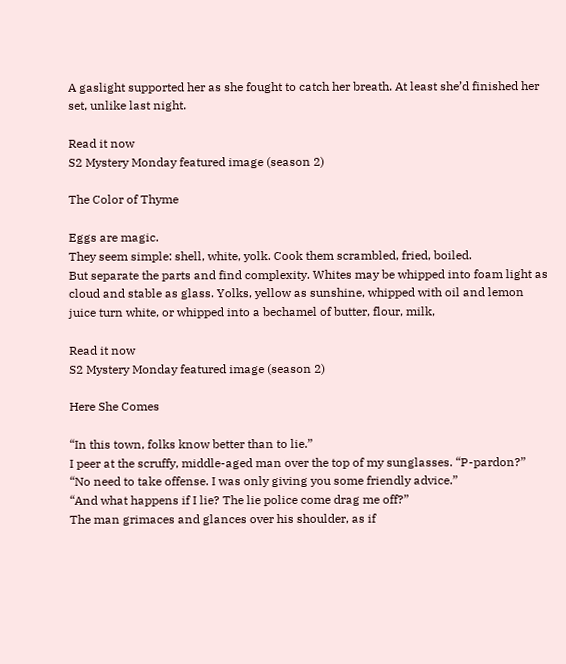A gaslight supported her as she fought to catch her breath. At least she’d finished her set, unlike last night.

Read it now
S2 Mystery Monday featured image (season 2)

The Color of Thyme

Eggs are magic.
They seem simple: shell, white, yolk. Cook them scrambled, fried, boiled.
But separate the parts and find complexity. Whites may be whipped into foam light as cloud and stable as glass. Yolks, yellow as sunshine, whipped with oil and lemon juice turn white, or whipped into a bechamel of butter, flour, milk,

Read it now
S2 Mystery Monday featured image (season 2)

Here She Comes

“In this town, folks know better than to lie.”
I peer at the scruffy, middle-aged man over the top of my sunglasses. “P-pardon?”
“No need to take offense. I was only giving you some friendly advice.”
“And what happens if I lie? The lie police come drag me off?”
The man grimaces and glances over his shoulder, as if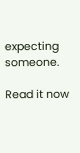expecting someone.

Read it now